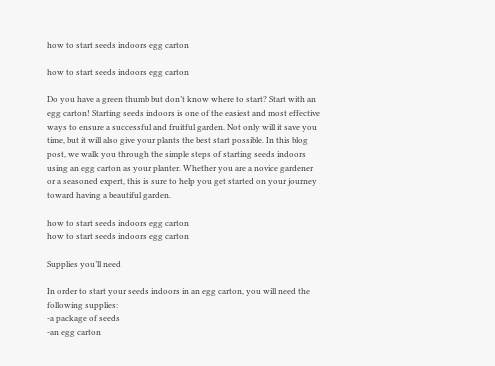how to start seeds indoors egg carton

how to start seeds indoors egg carton

Do you have a green thumb but don’t know where to start? Start with an egg carton! Starting seeds indoors is one of the easiest and most effective ways to ensure a successful and fruitful garden. Not only will it save you time, but it will also give your plants the best start possible. In this blog post, we walk you through the simple steps of starting seeds indoors using an egg carton as your planter. Whether you are a novice gardener or a seasoned expert, this is sure to help you get started on your journey toward having a beautiful garden.

how to start seeds indoors egg carton
how to start seeds indoors egg carton

Supplies you’ll need

In order to start your seeds indoors in an egg carton, you will need the following supplies:
-a package of seeds
-an egg carton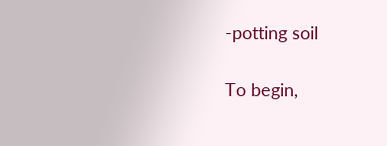-potting soil

To begin,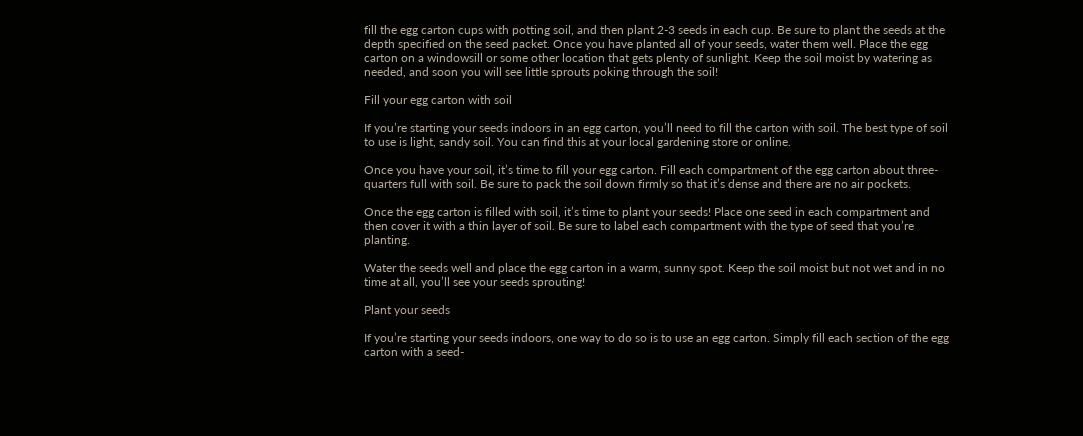fill the egg carton cups with potting soil, and then plant 2-3 seeds in each cup. Be sure to plant the seeds at the depth specified on the seed packet. Once you have planted all of your seeds, water them well. Place the egg carton on a windowsill or some other location that gets plenty of sunlight. Keep the soil moist by watering as needed, and soon you will see little sprouts poking through the soil!

Fill your egg carton with soil

If you’re starting your seeds indoors in an egg carton, you’ll need to fill the carton with soil. The best type of soil to use is light, sandy soil. You can find this at your local gardening store or online.

Once you have your soil, it’s time to fill your egg carton. Fill each compartment of the egg carton about three-quarters full with soil. Be sure to pack the soil down firmly so that it’s dense and there are no air pockets.

Once the egg carton is filled with soil, it’s time to plant your seeds! Place one seed in each compartment and then cover it with a thin layer of soil. Be sure to label each compartment with the type of seed that you’re planting.

Water the seeds well and place the egg carton in a warm, sunny spot. Keep the soil moist but not wet and in no time at all, you’ll see your seeds sprouting!

Plant your seeds

If you’re starting your seeds indoors, one way to do so is to use an egg carton. Simply fill each section of the egg carton with a seed-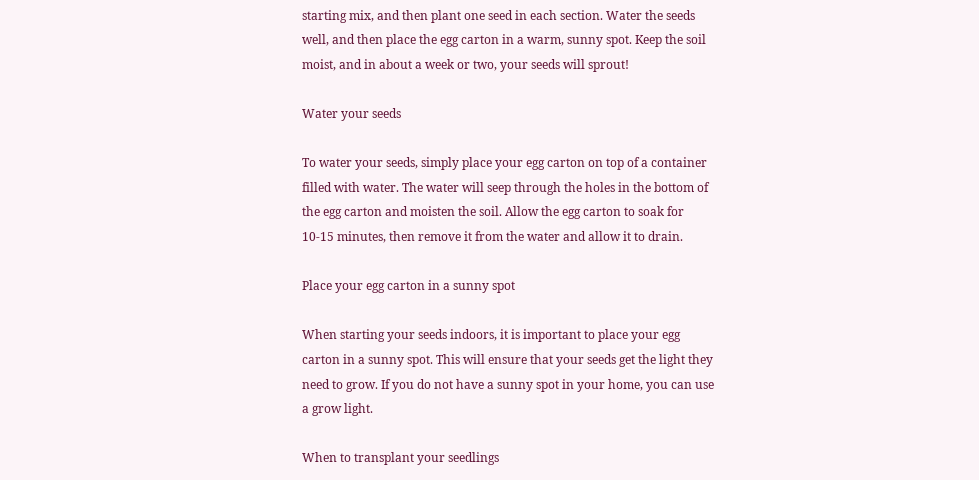starting mix, and then plant one seed in each section. Water the seeds well, and then place the egg carton in a warm, sunny spot. Keep the soil moist, and in about a week or two, your seeds will sprout!

Water your seeds

To water your seeds, simply place your egg carton on top of a container filled with water. The water will seep through the holes in the bottom of the egg carton and moisten the soil. Allow the egg carton to soak for 10-15 minutes, then remove it from the water and allow it to drain.

Place your egg carton in a sunny spot

When starting your seeds indoors, it is important to place your egg carton in a sunny spot. This will ensure that your seeds get the light they need to grow. If you do not have a sunny spot in your home, you can use a grow light.

When to transplant your seedlings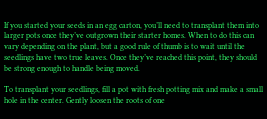If you started your seeds in an egg carton, you’ll need to transplant them into larger pots once they’ve outgrown their starter homes. When to do this can vary depending on the plant, but a good rule of thumb is to wait until the seedlings have two true leaves. Once they’ve reached this point, they should be strong enough to handle being moved.

To transplant your seedlings, fill a pot with fresh potting mix and make a small hole in the center. Gently loosen the roots of one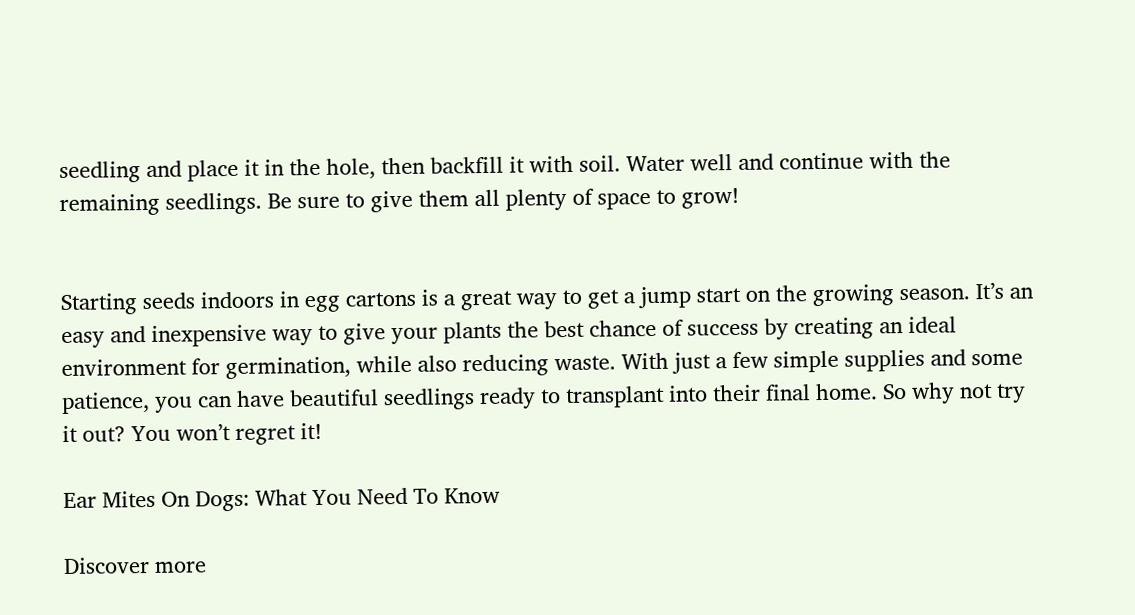seedling and place it in the hole, then backfill it with soil. Water well and continue with the remaining seedlings. Be sure to give them all plenty of space to grow!


Starting seeds indoors in egg cartons is a great way to get a jump start on the growing season. It’s an easy and inexpensive way to give your plants the best chance of success by creating an ideal environment for germination, while also reducing waste. With just a few simple supplies and some patience, you can have beautiful seedlings ready to transplant into their final home. So why not try it out? You won’t regret it!

Ear Mites On Dogs: What You Need To Know

Discover more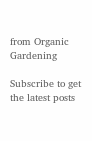from Organic Gardening

Subscribe to get the latest posts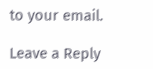to your email.

Leave a Reply